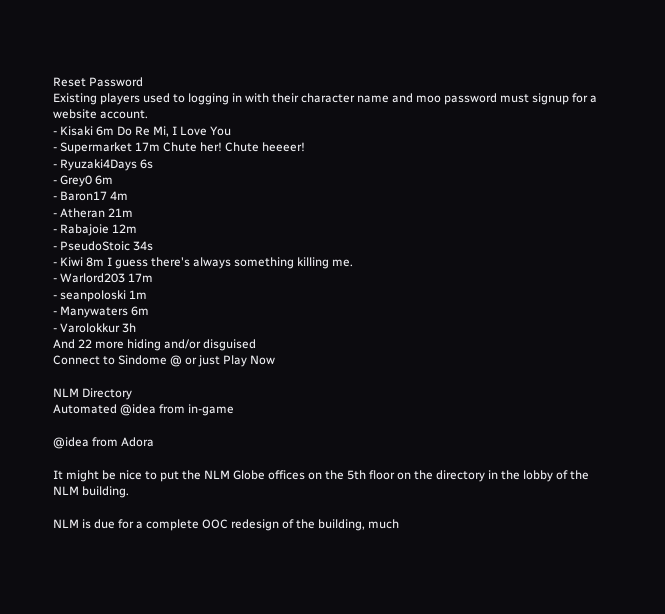Reset Password
Existing players used to logging in with their character name and moo password must signup for a website account.
- Kisaki 6m Do Re Mi, I Love You
- Supermarket 17m Chute her! Chute heeeer!
- Ryuzaki4Days 6s
- Grey0 6m
- Baron17 4m
- Atheran 21m
- Rabajoie 12m
- PseudoStoic 34s
- Kiwi 8m I guess there's always something killing me.
- Warlord203 17m
- seanpoloski 1m
- Manywaters 6m
- Varolokkur 3h
And 22 more hiding and/or disguised
Connect to Sindome @ or just Play Now

NLM Directory
Automated @idea from in-game

@idea from Adora

It might be nice to put the NLM Globe offices on the 5th floor on the directory in the lobby of the NLM building.

NLM is due for a complete OOC redesign of the building, much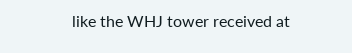like the WHJ tower received at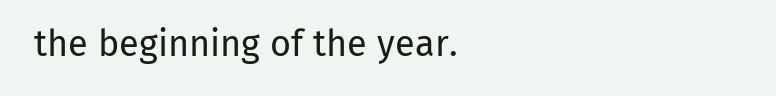the beginning of the year.